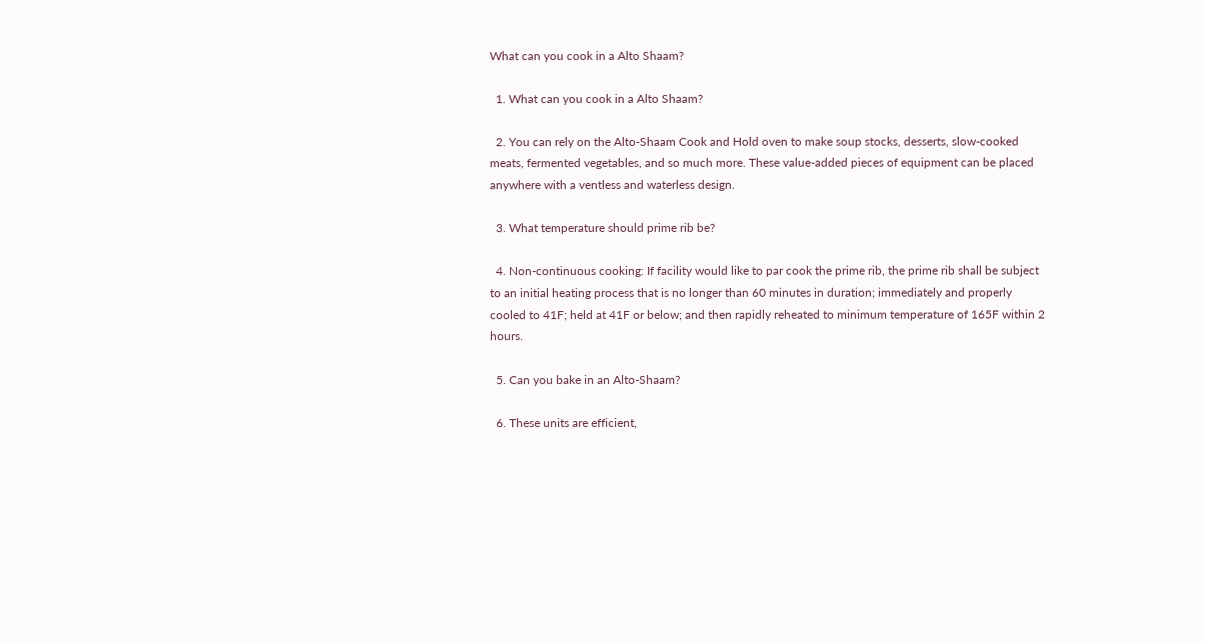What can you cook in a Alto Shaam?

  1. What can you cook in a Alto Shaam?

  2. You can rely on the Alto-Shaam Cook and Hold oven to make soup stocks, desserts, slow-cooked meats, fermented vegetables, and so much more. These value-added pieces of equipment can be placed anywhere with a ventless and waterless design.

  3. What temperature should prime rib be?

  4. Non-continuous cooking: If facility would like to par cook the prime rib, the prime rib shall be subject to an initial heating process that is no longer than 60 minutes in duration; immediately and properly cooled to 41F; held at 41F or below; and then rapidly reheated to minimum temperature of 165F within 2 hours.

  5. Can you bake in an Alto-Shaam?

  6. These units are efficient,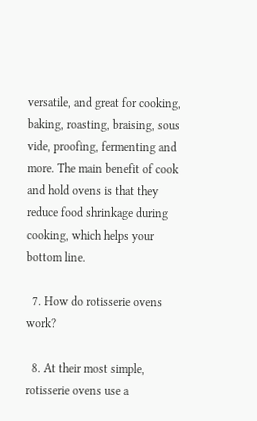versatile, and great for cooking, baking, roasting, braising, sous vide, proofing, fermenting and more. The main benefit of cook and hold ovens is that they reduce food shrinkage during cooking, which helps your bottom line.

  7. How do rotisserie ovens work?

  8. At their most simple, rotisserie ovens use a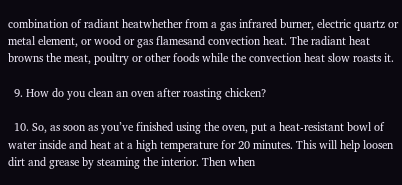combination of radiant heatwhether from a gas infrared burner, electric quartz or metal element, or wood or gas flamesand convection heat. The radiant heat browns the meat, poultry or other foods while the convection heat slow roasts it.

  9. How do you clean an oven after roasting chicken?

  10. So, as soon as you’ve finished using the oven, put a heat-resistant bowl of water inside and heat at a high temperature for 20 minutes. This will help loosen dirt and grease by steaming the interior. Then when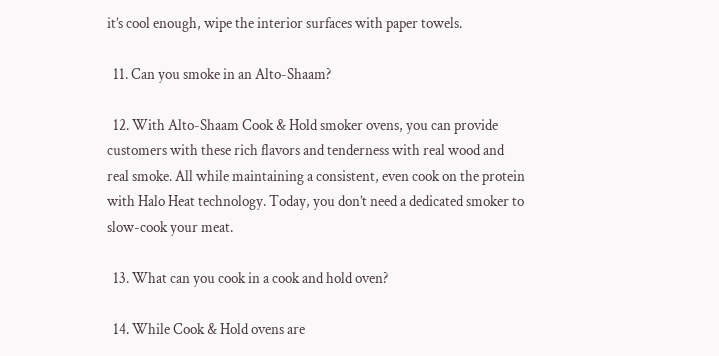it’s cool enough, wipe the interior surfaces with paper towels.

  11. Can you smoke in an Alto-Shaam?

  12. With Alto-Shaam Cook & Hold smoker ovens, you can provide customers with these rich flavors and tenderness with real wood and real smoke. All while maintaining a consistent, even cook on the protein with Halo Heat technology. Today, you don’t need a dedicated smoker to slow-cook your meat.

  13. What can you cook in a cook and hold oven?

  14. While Cook & Hold ovens are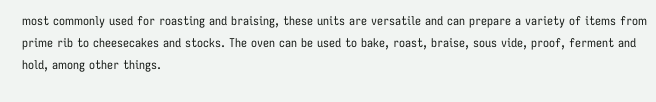most commonly used for roasting and braising, these units are versatile and can prepare a variety of items from prime rib to cheesecakes and stocks. The oven can be used to bake, roast, braise, sous vide, proof, ferment and hold, among other things.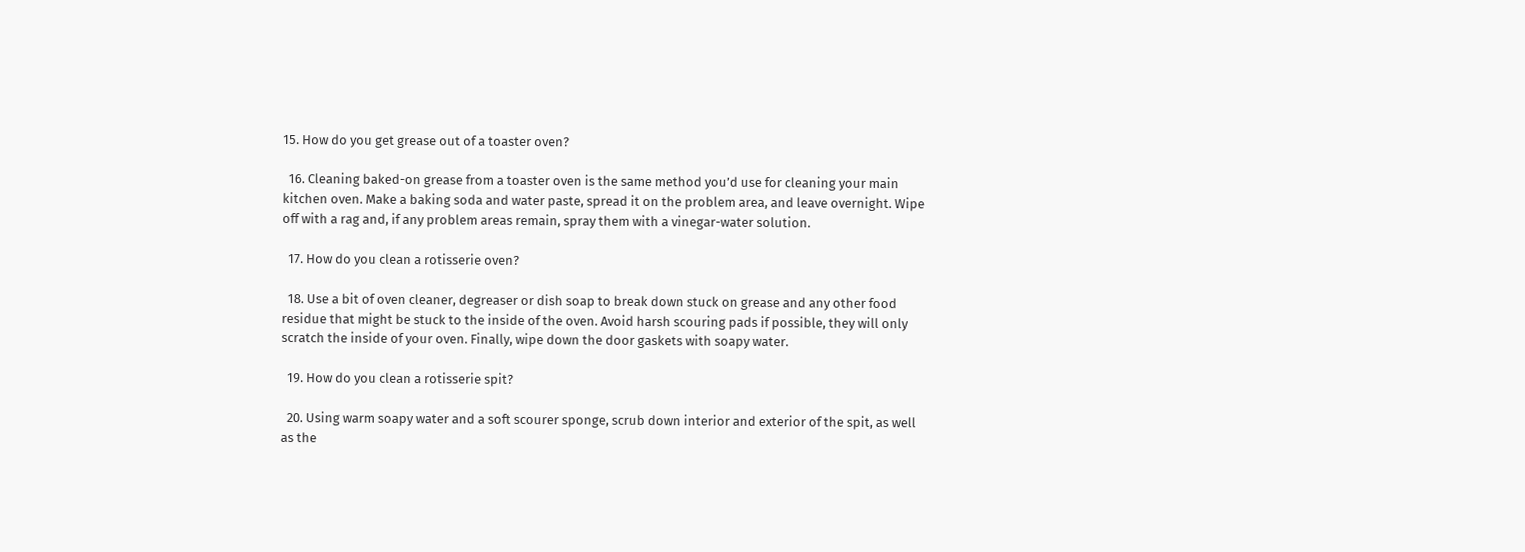15. How do you get grease out of a toaster oven?

  16. Cleaning baked-on grease from a toaster oven is the same method you’d use for cleaning your main kitchen oven. Make a baking soda and water paste, spread it on the problem area, and leave overnight. Wipe off with a rag and, if any problem areas remain, spray them with a vinegar-water solution.

  17. How do you clean a rotisserie oven?

  18. Use a bit of oven cleaner, degreaser or dish soap to break down stuck on grease and any other food residue that might be stuck to the inside of the oven. Avoid harsh scouring pads if possible, they will only scratch the inside of your oven. Finally, wipe down the door gaskets with soapy water.

  19. How do you clean a rotisserie spit?

  20. Using warm soapy water and a soft scourer sponge, scrub down interior and exterior of the spit, as well as the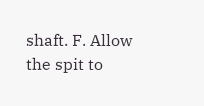shaft. F. Allow the spit to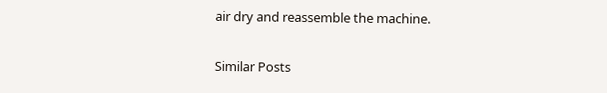air dry and reassemble the machine.

Similar Posts